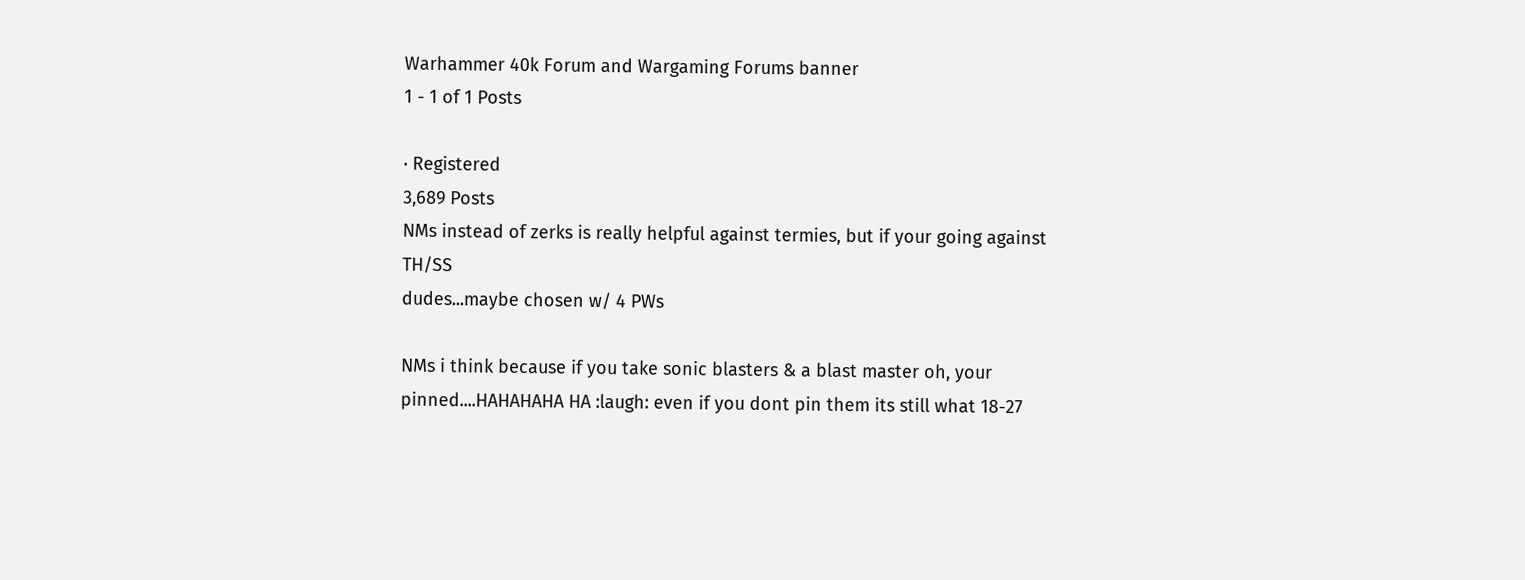Warhammer 40k Forum and Wargaming Forums banner
1 - 1 of 1 Posts

· Registered
3,689 Posts
NMs instead of zerks is really helpful against termies, but if your going against TH/SS
dudes...maybe chosen w/ 4 PWs

NMs i think because if you take sonic blasters & a blast master oh, your pinned....HAHAHAHA HA :laugh: even if you dont pin them its still what 18-27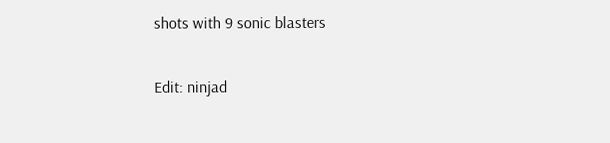shots with 9 sonic blasters

Edit: ninjad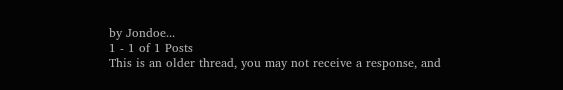by Jondoe...
1 - 1 of 1 Posts
This is an older thread, you may not receive a response, and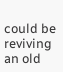could be reviving an old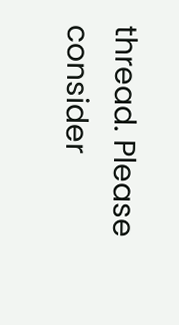thread. Please consider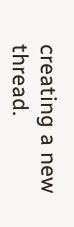creating a new thread.